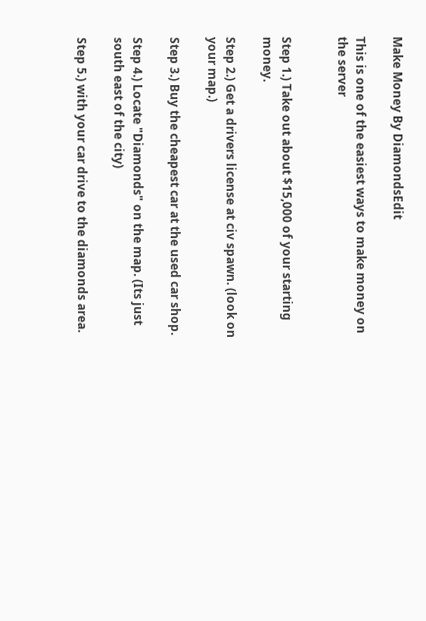Make Money By DiamondsEdit

This is one of the easiest ways to make money on the server


Step 1.) Take out about $15,000 of your starting money.

Step 2.) Get a drivers license at civ spawn. (look on your map.)

Step 3.) Buy the cheapest car at the used car shop.

Step 4.) Locate "Diamonds" on the map. (Its just south east of the city)

Step 5.) with your car drive to the diamonds area.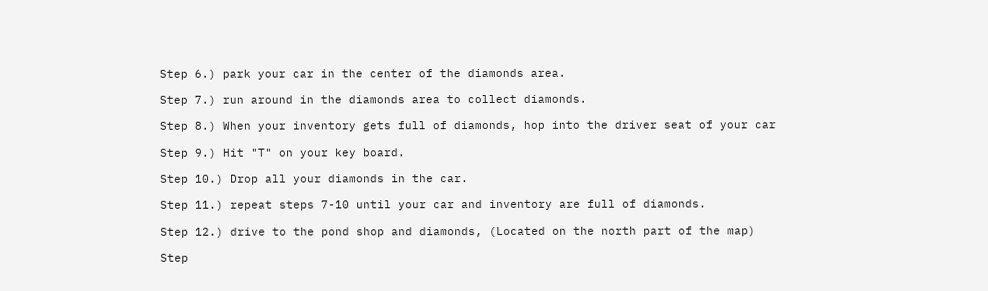Step 6.) park your car in the center of the diamonds area.

Step 7.) run around in the diamonds area to collect diamonds.

Step 8.) When your inventory gets full of diamonds, hop into the driver seat of your car

Step 9.) Hit "T" on your key board.

Step 10.) Drop all your diamonds in the car.

Step 11.) repeat steps 7-10 until your car and inventory are full of diamonds.

Step 12.) drive to the pond shop and diamonds, (Located on the north part of the map)

Step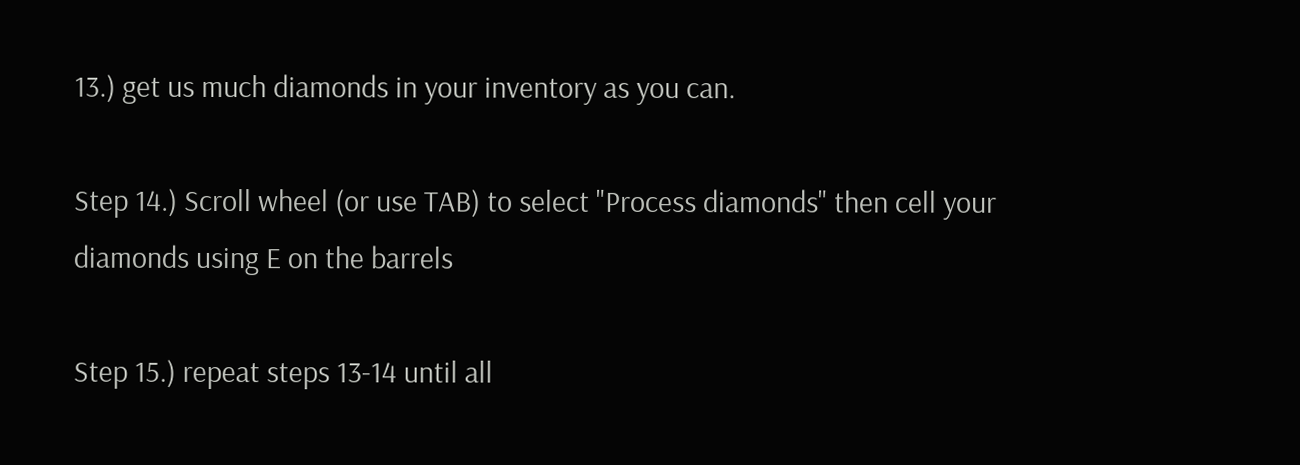13.) get us much diamonds in your inventory as you can.

Step 14.) Scroll wheel (or use TAB) to select "Process diamonds" then cell your diamonds using E on the barrels

Step 15.) repeat steps 13-14 until all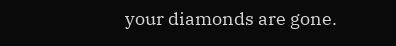your diamonds are gone.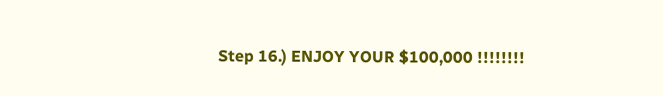Step 16.) ENJOY YOUR $100,000 !!!!!!!!